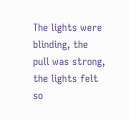The lights were blinding, the pull was strong, the lights felt so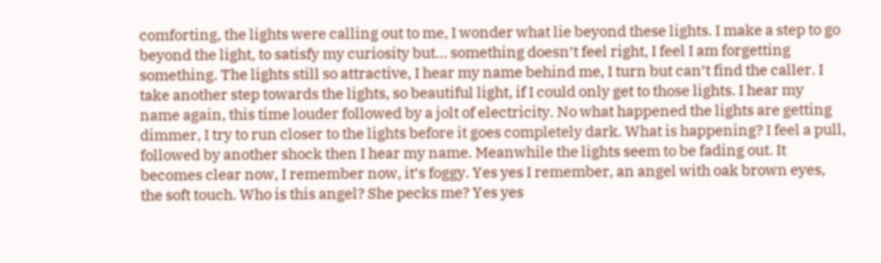comforting, the lights were calling out to me, I wonder what lie beyond these lights. I make a step to go beyond the light, to satisfy my curiosity but… something doesn’t feel right, I feel I am forgetting something. The lights still so attractive, I hear my name behind me, I turn but can’t find the caller. I take another step towards the lights, so beautiful light, if I could only get to those lights. I hear my name again, this time louder followed by a jolt of electricity. No what happened the lights are getting dimmer, I try to run closer to the lights before it goes completely dark. What is happening? I feel a pull, followed by another shock then I hear my name. Meanwhile the lights seem to be fading out. It becomes clear now, I remember now, it’s foggy. Yes yes I remember, an angel with oak brown eyes, the soft touch. Who is this angel? She pecks me? Yes yes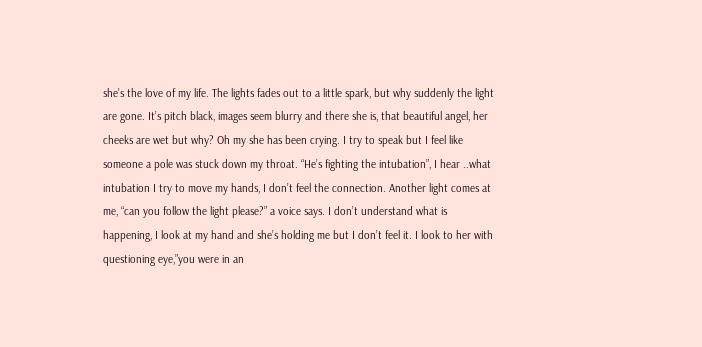she’s the love of my life. The lights fades out to a little spark, but why suddenly the light are gone. It’s pitch black, images seem blurry and there she is, that beautiful angel, her cheeks are wet but why? Oh my she has been crying. I try to speak but I feel like someone a pole was stuck down my throat. “He’s fighting the intubation”, I hear ..what intubation I try to move my hands, I don’t feel the connection. Another light comes at me, “can you follow the light please?” a voice says. I don’t understand what is happening, I look at my hand and she’s holding me but I don’t feel it. I look to her with questioning eye,”you were in an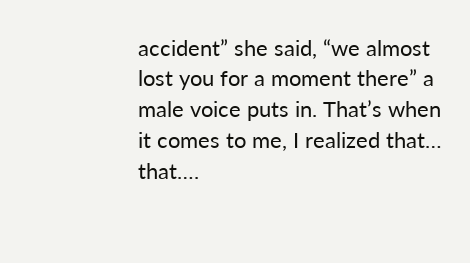accident” she said, “we almost lost you for a moment there” a male voice puts in. That’s when it comes to me, I realized that… that….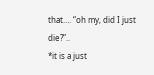that…. “oh my, did I just die?”..
*it is a just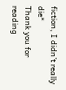fiction, I didn’t really die*
Thank you for reading